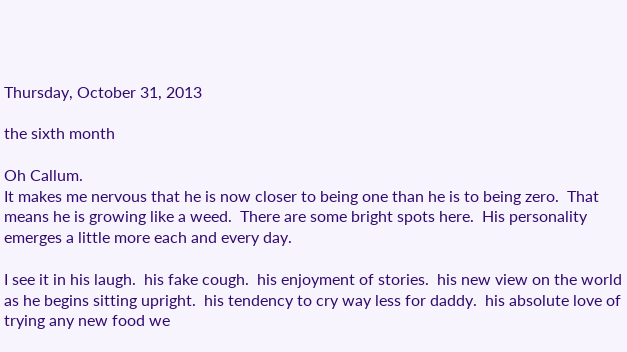Thursday, October 31, 2013

the sixth month

Oh Callum.
It makes me nervous that he is now closer to being one than he is to being zero.  That means he is growing like a weed.  There are some bright spots here.  His personality emerges a little more each and every day.

I see it in his laugh.  his fake cough.  his enjoyment of stories.  his new view on the world as he begins sitting upright.  his tendency to cry way less for daddy.  his absolute love of trying any new food we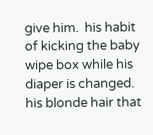give him.  his habit of kicking the baby wipe box while his diaper is changed.  his blonde hair that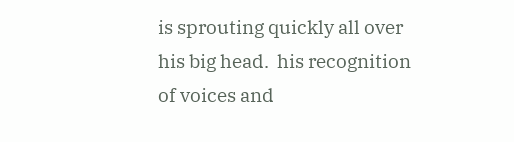is sprouting quickly all over his big head.  his recognition of voices and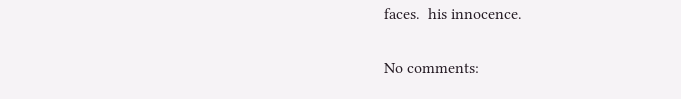faces.  his innocence.

No comments: